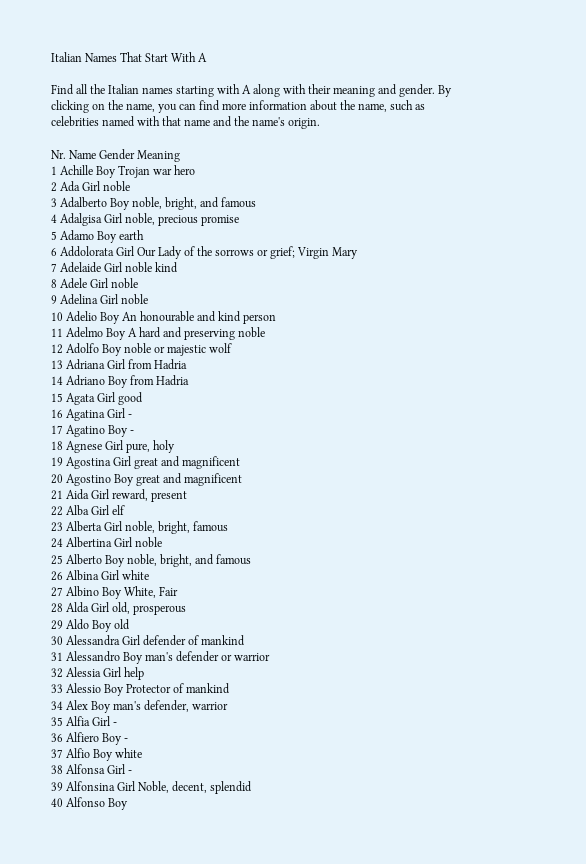Italian Names That Start With A

Find all the Italian names starting with A along with their meaning and gender. By clicking on the name, you can find more information about the name, such as celebrities named with that name and the name's origin.

Nr. Name Gender Meaning
1 Achille Boy Trojan war hero
2 Ada Girl noble
3 Adalberto Boy noble, bright, and famous
4 Adalgisa Girl noble, precious promise
5 Adamo Boy earth
6 Addolorata Girl Our Lady of the sorrows or grief; Virgin Mary
7 Adelaide Girl noble kind
8 Adele Girl noble
9 Adelina Girl noble
10 Adelio Boy An honourable and kind person
11 Adelmo Boy A hard and preserving noble
12 Adolfo Boy noble or majestic wolf
13 Adriana Girl from Hadria
14 Adriano Boy from Hadria
15 Agata Girl good
16 Agatina Girl -
17 Agatino Boy -
18 Agnese Girl pure, holy
19 Agostina Girl great and magnificent
20 Agostino Boy great and magnificent
21 Aida Girl reward, present
22 Alba Girl elf
23 Alberta Girl noble, bright, famous
24 Albertina Girl noble
25 Alberto Boy noble, bright, and famous
26 Albina Girl white
27 Albino Boy White, Fair
28 Alda Girl old, prosperous
29 Aldo Boy old
30 Alessandra Girl defender of mankind
31 Alessandro Boy man's defender or warrior
32 Alessia Girl help
33 Alessio Boy Protector of mankind
34 Alex Boy man's defender, warrior
35 Alfia Girl -
36 Alfiero Boy -
37 Alfio Boy white
38 Alfonsa Girl -
39 Alfonsina Girl Noble, decent, splendid
40 Alfonso Boy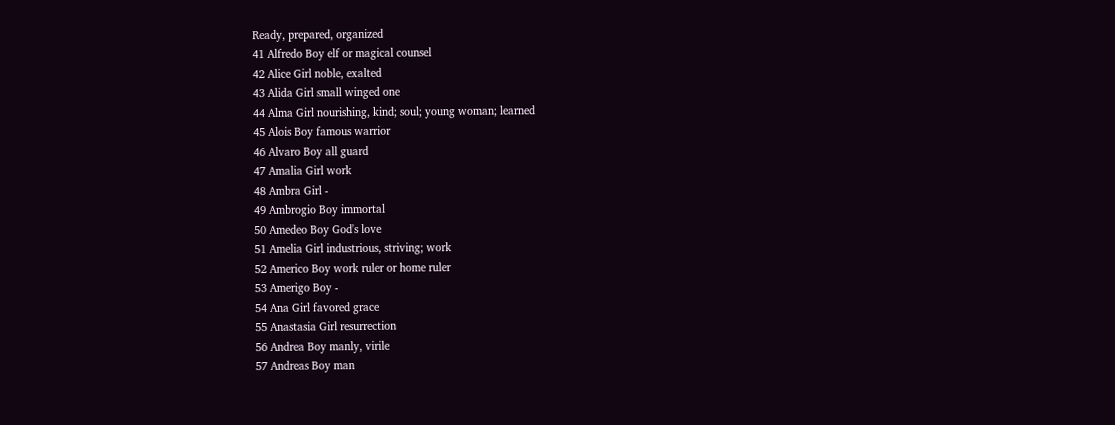Ready, prepared, organized
41 Alfredo Boy elf or magical counsel
42 Alice Girl noble, exalted
43 Alida Girl small winged one
44 Alma Girl nourishing, kind; soul; young woman; learned
45 Alois Boy famous warrior
46 Alvaro Boy all guard
47 Amalia Girl work
48 Ambra Girl -
49 Ambrogio Boy immortal
50 Amedeo Boy God's love
51 Amelia Girl industrious, striving; work
52 Americo Boy work ruler or home ruler
53 Amerigo Boy -
54 Ana Girl favored grace
55 Anastasia Girl resurrection
56 Andrea Boy manly, virile
57 Andreas Boy man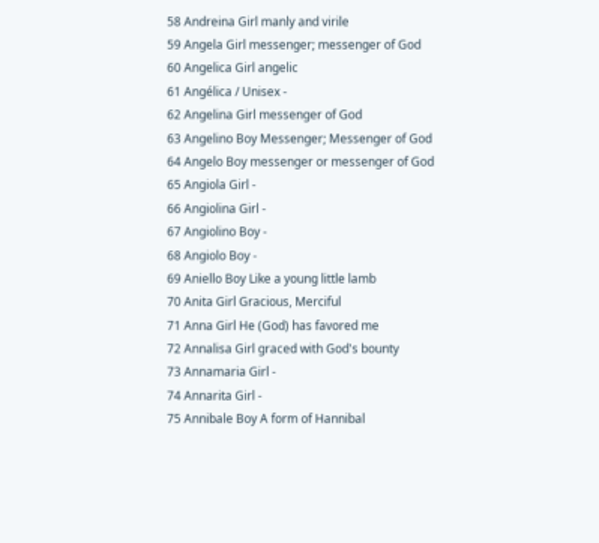58 Andreina Girl manly and virile
59 Angela Girl messenger; messenger of God
60 Angelica Girl angelic
61 Angélica / Unisex -
62 Angelina Girl messenger of God
63 Angelino Boy Messenger; Messenger of God
64 Angelo Boy messenger or messenger of God
65 Angiola Girl -
66 Angiolina Girl -
67 Angiolino Boy -
68 Angiolo Boy -
69 Aniello Boy Like a young little lamb
70 Anita Girl Gracious, Merciful
71 Anna Girl He (God) has favored me
72 Annalisa Girl graced with God's bounty
73 Annamaria Girl -
74 Annarita Girl -
75 Annibale Boy A form of Hannibal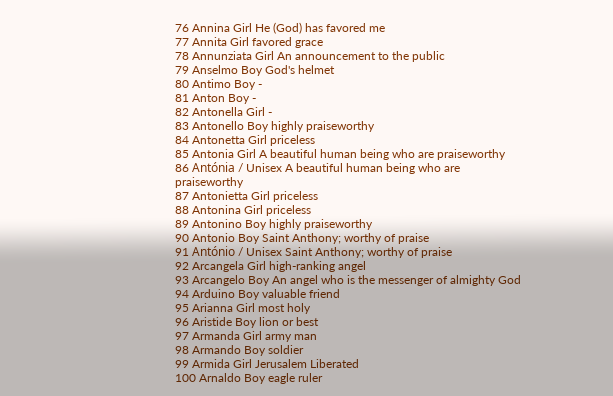76 Annina Girl He (God) has favored me
77 Annita Girl favored grace
78 Annunziata Girl An announcement to the public
79 Anselmo Boy God's helmet
80 Antimo Boy -
81 Anton Boy -
82 Antonella Girl -
83 Antonello Boy highly praiseworthy
84 Antonetta Girl priceless
85 Antonia Girl A beautiful human being who are praiseworthy
86 Antónia / Unisex A beautiful human being who are praiseworthy
87 Antonietta Girl priceless
88 Antonina Girl priceless
89 Antonino Boy highly praiseworthy
90 Antonio Boy Saint Anthony; worthy of praise
91 António / Unisex Saint Anthony; worthy of praise
92 Arcangela Girl high-ranking angel
93 Arcangelo Boy An angel who is the messenger of almighty God
94 Arduino Boy valuable friend
95 Arianna Girl most holy
96 Aristide Boy lion or best
97 Armanda Girl army man
98 Armando Boy soldier
99 Armida Girl Jerusalem Liberated
100 Arnaldo Boy eagle ruler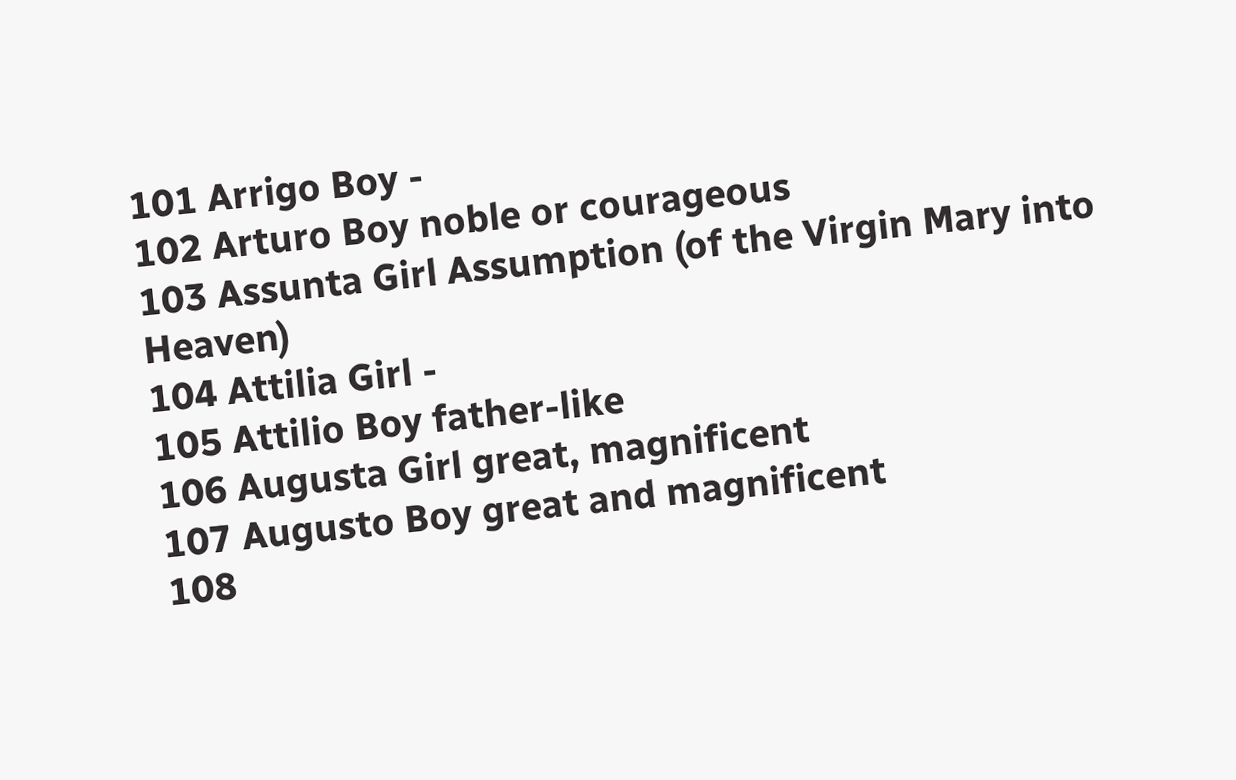101 Arrigo Boy -
102 Arturo Boy noble or courageous
103 Assunta Girl Assumption (of the Virgin Mary into Heaven)
104 Attilia Girl -
105 Attilio Boy father-like
106 Augusta Girl great, magnificent
107 Augusto Boy great and magnificent
108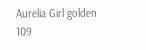Aurelia Girl golden
109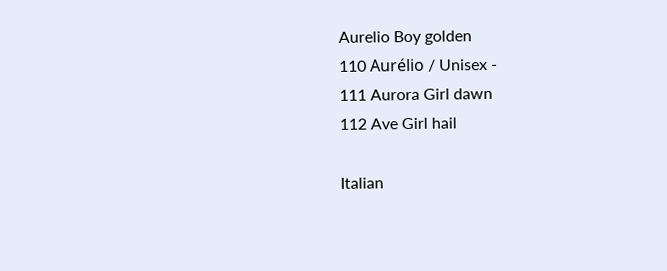Aurelio Boy golden
110 Aurélio / Unisex -
111 Aurora Girl dawn
112 Ave Girl hail

Italian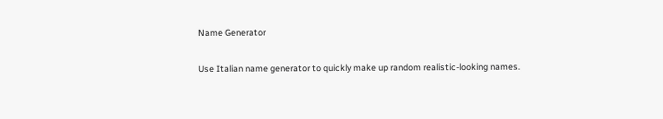Name Generator

Use Italian name generator to quickly make up random realistic-looking names.